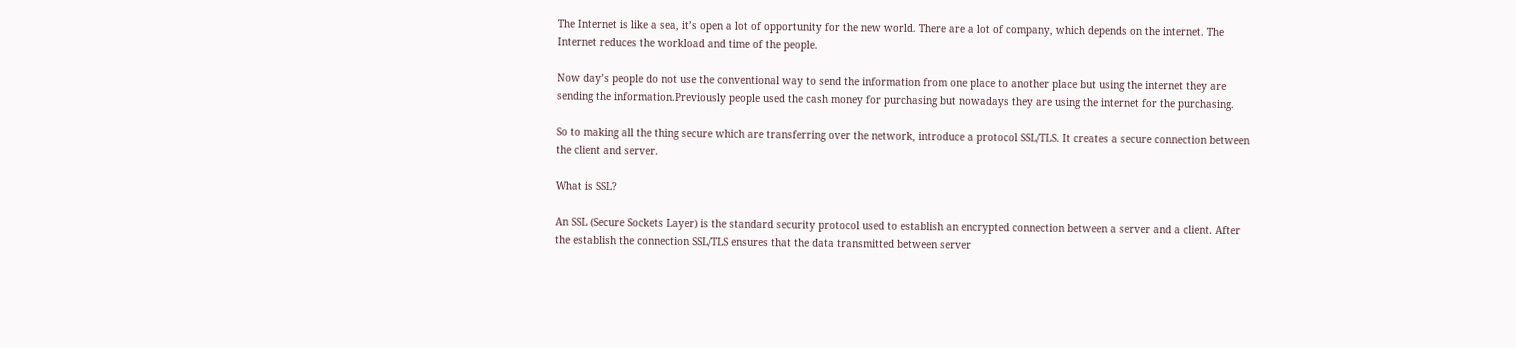The Internet is like a sea, it’s open a lot of opportunity for the new world. There are a lot of company, which depends on the internet. The Internet reduces the workload and time of the people.

Now day’s people do not use the conventional way to send the information from one place to another place but using the internet they are sending the information.Previously people used the cash money for purchasing but nowadays they are using the internet for the purchasing.

So to making all the thing secure which are transferring over the network, introduce a protocol SSL/TLS. It creates a secure connection between the client and server.

What is SSL?

An SSL (Secure Sockets Layer) is the standard security protocol used to establish an encrypted connection between a server and a client. After the establish the connection SSL/TLS ensures that the data transmitted between server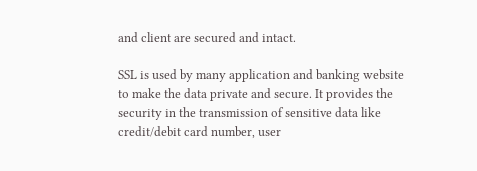and client are secured and intact.

SSL is used by many application and banking website to make the data private and secure. It provides the security in the transmission of sensitive data like credit/debit card number, user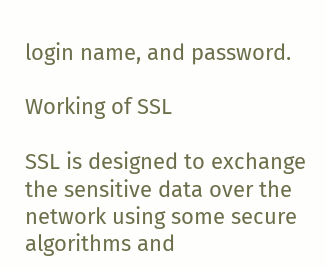login name, and password.

Working of SSL

SSL is designed to exchange the sensitive data over the network using some secure algorithms and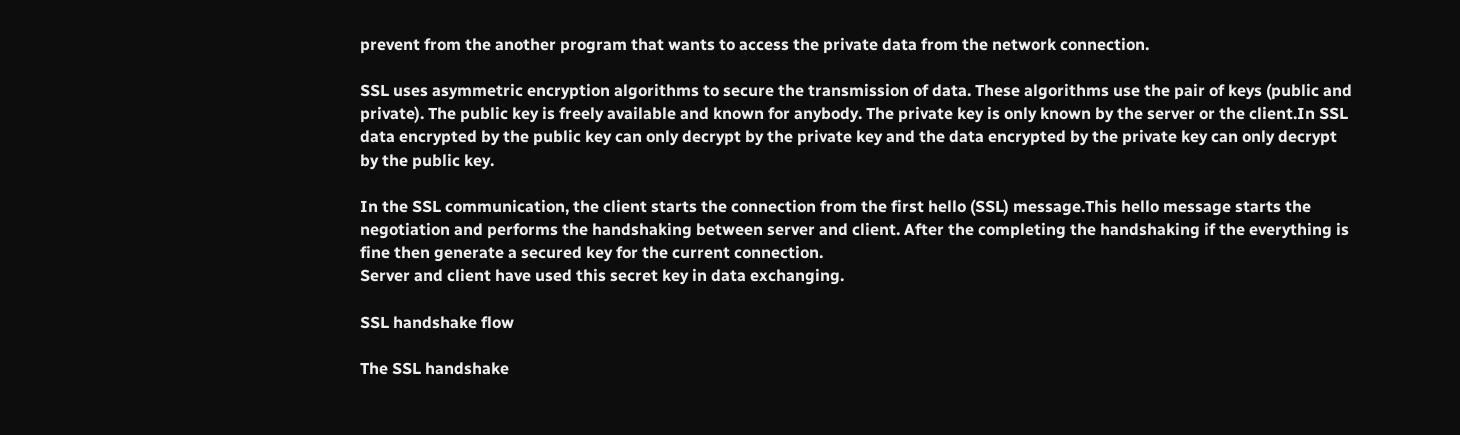prevent from the another program that wants to access the private data from the network connection.

SSL uses asymmetric encryption algorithms to secure the transmission of data. These algorithms use the pair of keys (public and private). The public key is freely available and known for anybody. The private key is only known by the server or the client.In SSL data encrypted by the public key can only decrypt by the private key and the data encrypted by the private key can only decrypt by the public key.

In the SSL communication, the client starts the connection from the first hello (SSL) message.This hello message starts the negotiation and performs the handshaking between server and client. After the completing the handshaking if the everything is fine then generate a secured key for the current connection.
Server and client have used this secret key in data exchanging.

SSL handshake flow

The SSL handshake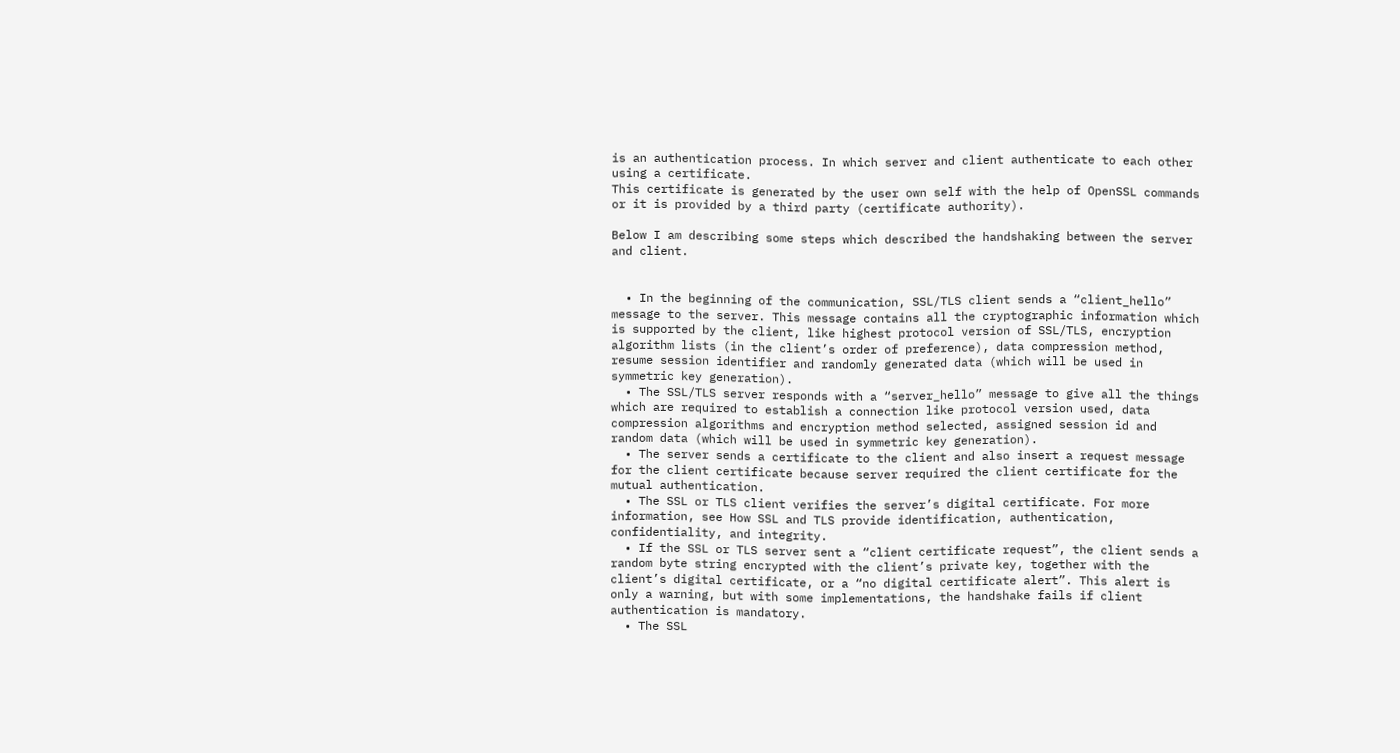is an authentication process. In which server and client authenticate to each other using a certificate.
This certificate is generated by the user own self with the help of OpenSSL commands or it is provided by a third party (certificate authority).

Below I am describing some steps which described the handshaking between the server and client.


  • In the beginning of the communication, SSL/TLS client sends a “client_hello” message to the server. This message contains all the cryptographic information which is supported by the client, like highest protocol version of SSL/TLS, encryption algorithm lists (in the client’s order of preference), data compression method, resume session identifier and randomly generated data (which will be used in symmetric key generation).
  • The SSL/TLS server responds with a “server_hello” message to give all the things which are required to establish a connection like protocol version used, data compression algorithms and encryption method selected, assigned session id and random data (which will be used in symmetric key generation).
  • The server sends a certificate to the client and also insert a request message for the client certificate because server required the client certificate for the mutual authentication.
  • The SSL or TLS client verifies the server’s digital certificate. For more information, see How SSL and TLS provide identification, authentication, confidentiality, and integrity.
  • If the SSL or TLS server sent a “client certificate request”, the client sends a random byte string encrypted with the client’s private key, together with the client’s digital certificate, or a “no digital certificate alert”. This alert is only a warning, but with some implementations, the handshake fails if client authentication is mandatory.
  • The SSL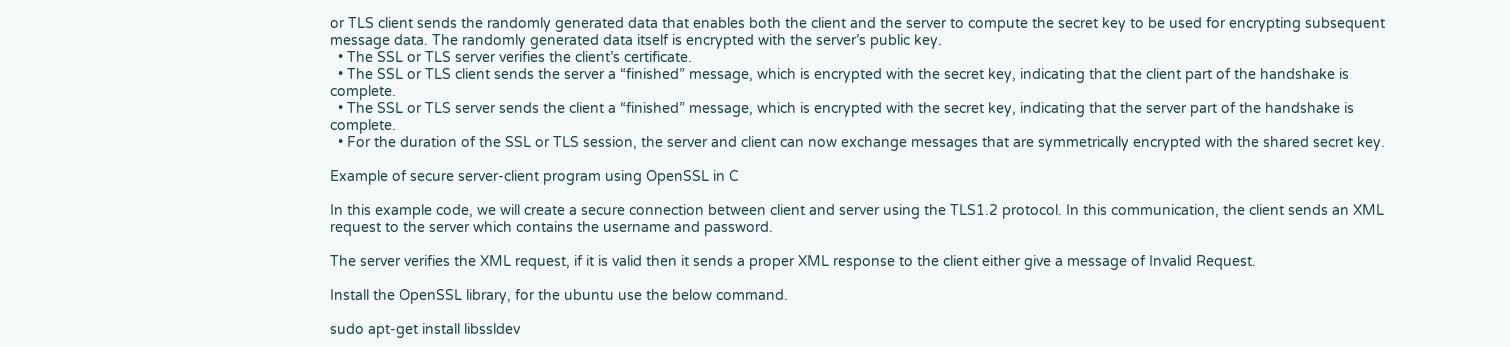or TLS client sends the randomly generated data that enables both the client and the server to compute the secret key to be used for encrypting subsequent message data. The randomly generated data itself is encrypted with the server’s public key.
  • The SSL or TLS server verifies the client’s certificate.
  • The SSL or TLS client sends the server a “finished” message, which is encrypted with the secret key, indicating that the client part of the handshake is complete.
  • The SSL or TLS server sends the client a “finished” message, which is encrypted with the secret key, indicating that the server part of the handshake is complete.
  • For the duration of the SSL or TLS session, the server and client can now exchange messages that are symmetrically encrypted with the shared secret key.

Example of secure server-client program using OpenSSL in C

In this example code, we will create a secure connection between client and server using the TLS1.2 protocol. In this communication, the client sends an XML request to the server which contains the username and password.

The server verifies the XML request, if it is valid then it sends a proper XML response to the client either give a message of Invalid Request.

Install the OpenSSL library, for the ubuntu use the below command.

sudo apt-get install libssldev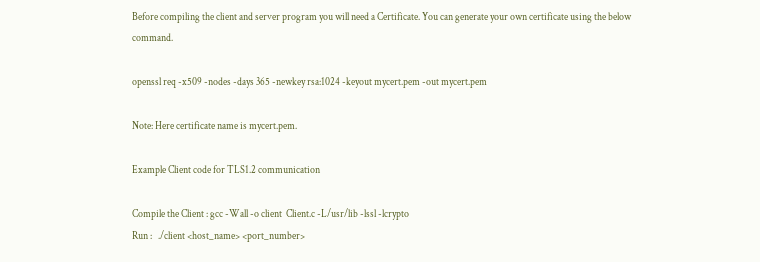Before compiling the client and server program you will need a Certificate. You can generate your own certificate using the below command.

openssl req -x509 -nodes -days 365 -newkey rsa:1024 -keyout mycert.pem -out mycert.pem

Note: Here certificate name is mycert.pem.

Example Client code for TLS1.2 communication

Compile the Client : gcc -Wall -o client  Client.c -L/usr/lib -lssl -lcrypto
Run :   ./client <host_name> <port_number>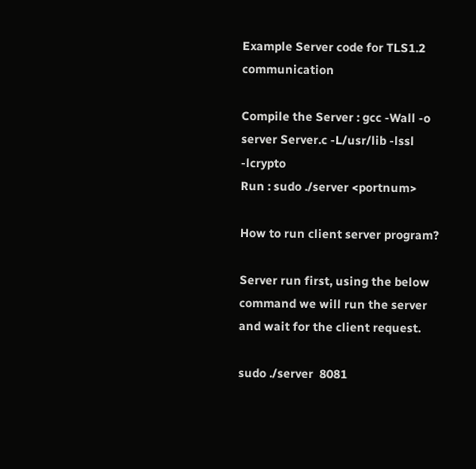Example Server code for TLS1.2 communication

Compile the Server : gcc -Wall -o server Server.c -L/usr/lib -lssl -lcrypto
Run : sudo ./server <portnum>

How to run client server program?

Server run first, using the below command we will run the server and wait for the client request.

sudo ./server  8081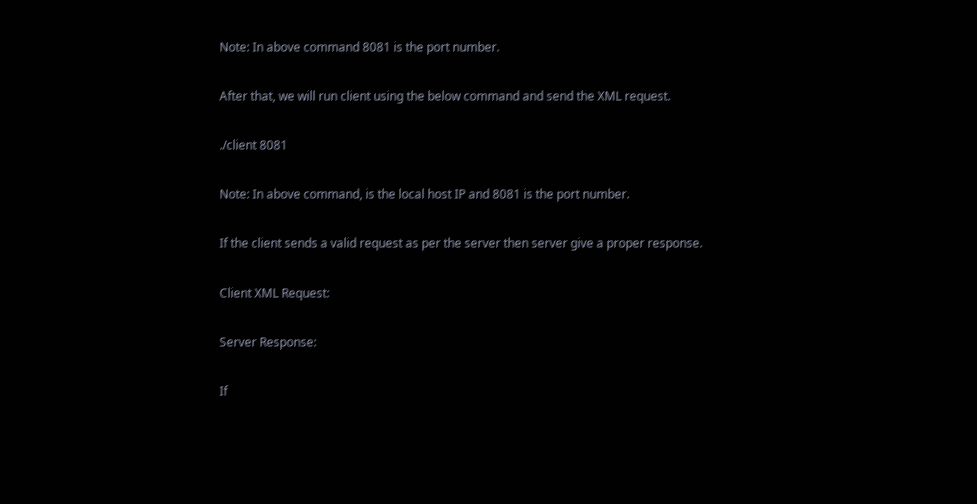Note: In above command 8081 is the port number.

After that, we will run client using the below command and send the XML request.

./client 8081

Note: In above command, is the local host IP and 8081 is the port number.

If the client sends a valid request as per the server then server give a proper response.

Client XML Request:

Server Response:

If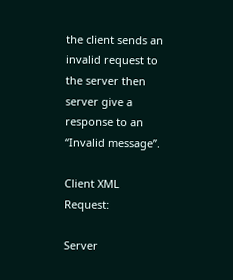the client sends an invalid request to the server then server give a response to an “Invalid message”.

Client XML Request:

Server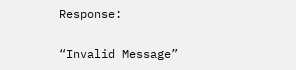Response:

“Invalid Message”